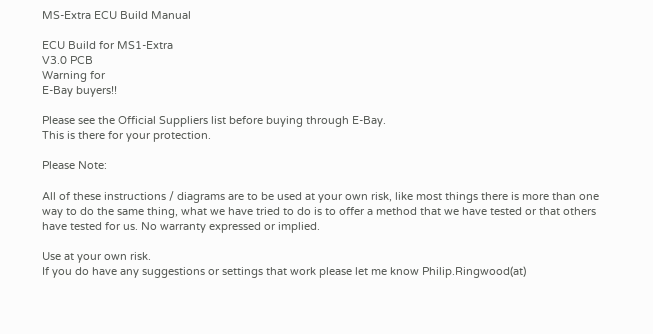MS-Extra ECU Build Manual

ECU Build for MS1-Extra
V3.0 PCB
Warning for
E-Bay buyers!!

Please see the Official Suppliers list before buying through E-Bay.
This is there for your protection.

Please Note:

All of these instructions / diagrams are to be used at your own risk, like most things there is more than one way to do the same thing, what we have tried to do is to offer a method that we have tested or that others have tested for us. No warranty expressed or implied.

Use at your own risk.
If you do have any suggestions or settings that work please let me know Philip.Ringwood(at)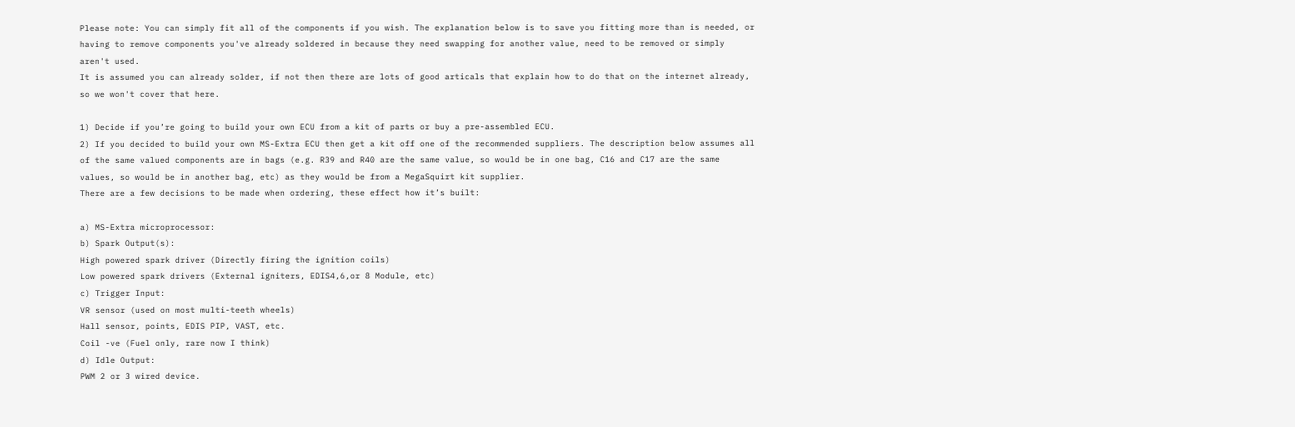Please note: You can simply fit all of the components if you wish. The explanation below is to save you fitting more than is needed, or having to remove components you've already soldered in because they need swapping for another value, need to be removed or simply aren't used.
It is assumed you can already solder, if not then there are lots of good articals that explain how to do that on the internet already, so we won't cover that here.

1) Decide if you’re going to build your own ECU from a kit of parts or buy a pre-assembled ECU.
2) If you decided to build your own MS-Extra ECU then get a kit off one of the recommended suppliers. The description below assumes all of the same valued components are in bags (e.g. R39 and R40 are the same value, so would be in one bag, C16 and C17 are the same values, so would be in another bag, etc) as they would be from a MegaSquirt kit supplier.
There are a few decisions to be made when ordering, these effect how it’s built:

a) MS-Extra microprocessor:
b) Spark Output(s):
High powered spark driver (Directly firing the ignition coils)
Low powered spark drivers (External igniters, EDIS4,6,or 8 Module, etc)
c) Trigger Input:
VR sensor (used on most multi-teeth wheels)
Hall sensor, points, EDIS PIP, VAST, etc.
Coil -ve (Fuel only, rare now I think)
d) Idle Output:
PWM 2 or 3 wired device.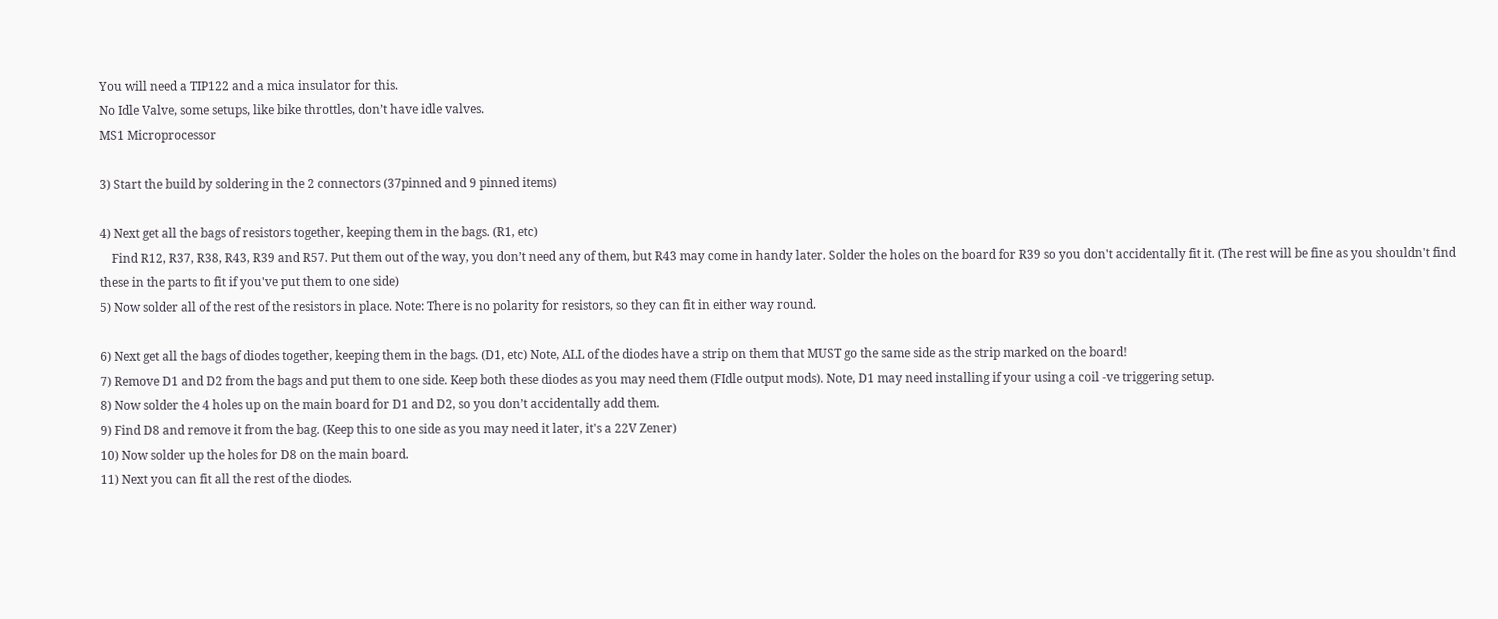You will need a TIP122 and a mica insulator for this.
No Idle Valve, some setups, like bike throttles, don’t have idle valves.
MS1 Microprocessor

3) Start the build by soldering in the 2 connectors (37pinned and 9 pinned items)

4) Next get all the bags of resistors together, keeping them in the bags. (R1, etc)
    Find R12, R37, R38, R43, R39 and R57. Put them out of the way, you don’t need any of them, but R43 may come in handy later. Solder the holes on the board for R39 so you don't accidentally fit it. (The rest will be fine as you shouldn't find these in the parts to fit if you've put them to one side)
5) Now solder all of the rest of the resistors in place. Note: There is no polarity for resistors, so they can fit in either way round.

6) Next get all the bags of diodes together, keeping them in the bags. (D1, etc) Note, ALL of the diodes have a strip on them that MUST go the same side as the strip marked on the board!
7) Remove D1 and D2 from the bags and put them to one side. Keep both these diodes as you may need them (FIdle output mods). Note, D1 may need installing if your using a coil -ve triggering setup.
8) Now solder the 4 holes up on the main board for D1 and D2, so you don’t accidentally add them.
9) Find D8 and remove it from the bag. (Keep this to one side as you may need it later, it's a 22V Zener)
10) Now solder up the holes for D8 on the main board.
11) Next you can fit all the rest of the diodes.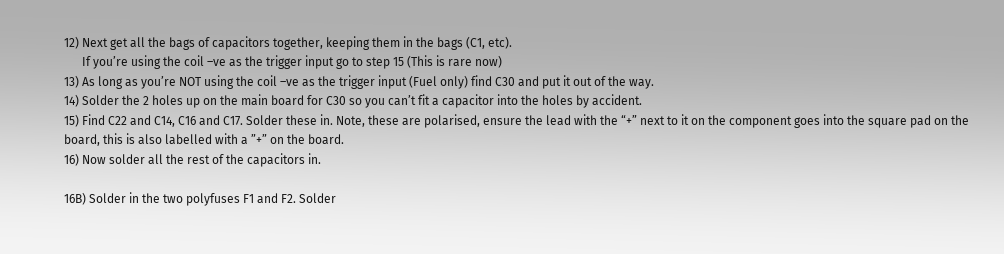12) Next get all the bags of capacitors together, keeping them in the bags (C1, etc).
      If you’re using the coil –ve as the trigger input go to step 15 (This is rare now)
13) As long as you’re NOT using the coil –ve as the trigger input (Fuel only) find C30 and put it out of the way.
14) Solder the 2 holes up on the main board for C30 so you can’t fit a capacitor into the holes by accident.
15) Find C22 and C14, C16 and C17. Solder these in. Note, these are polarised, ensure the lead with the “+” next to it on the component goes into the square pad on the board, this is also labelled with a ”+” on the board.
16) Now solder all the rest of the capacitors in.

16B) Solder in the two polyfuses F1 and F2. Solder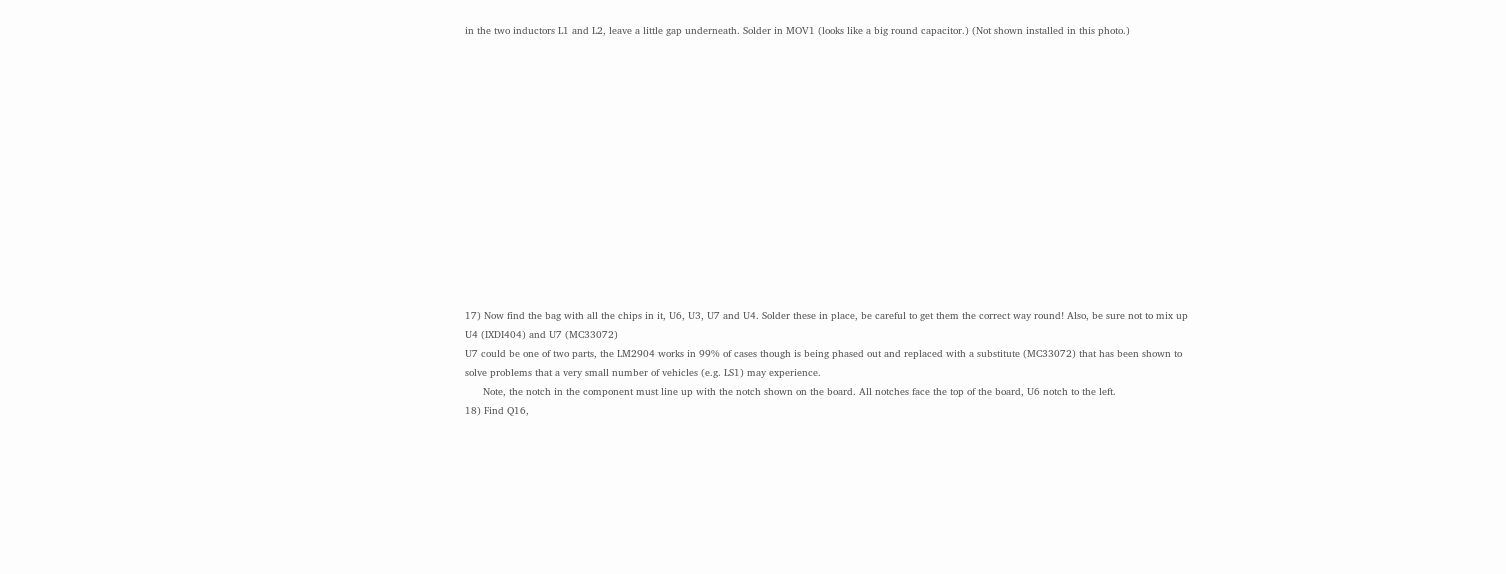in the two inductors L1 and L2, leave a little gap underneath. Solder in MOV1 (looks like a big round capacitor.) (Not shown installed in this photo.)














17) Now find the bag with all the chips in it, U6, U3, U7 and U4. Solder these in place, be careful to get them the correct way round! Also, be sure not to mix up U4 (IXDI404) and U7 (MC33072)
U7 could be one of two parts, the LM2904 works in 99% of cases though is being phased out and replaced with a substitute (MC33072) that has been shown to solve problems that a very small number of vehicles (e.g. LS1) may experience.
      Note, the notch in the component must line up with the notch shown on the board. All notches face the top of the board, U6 notch to the left.
18) Find Q16,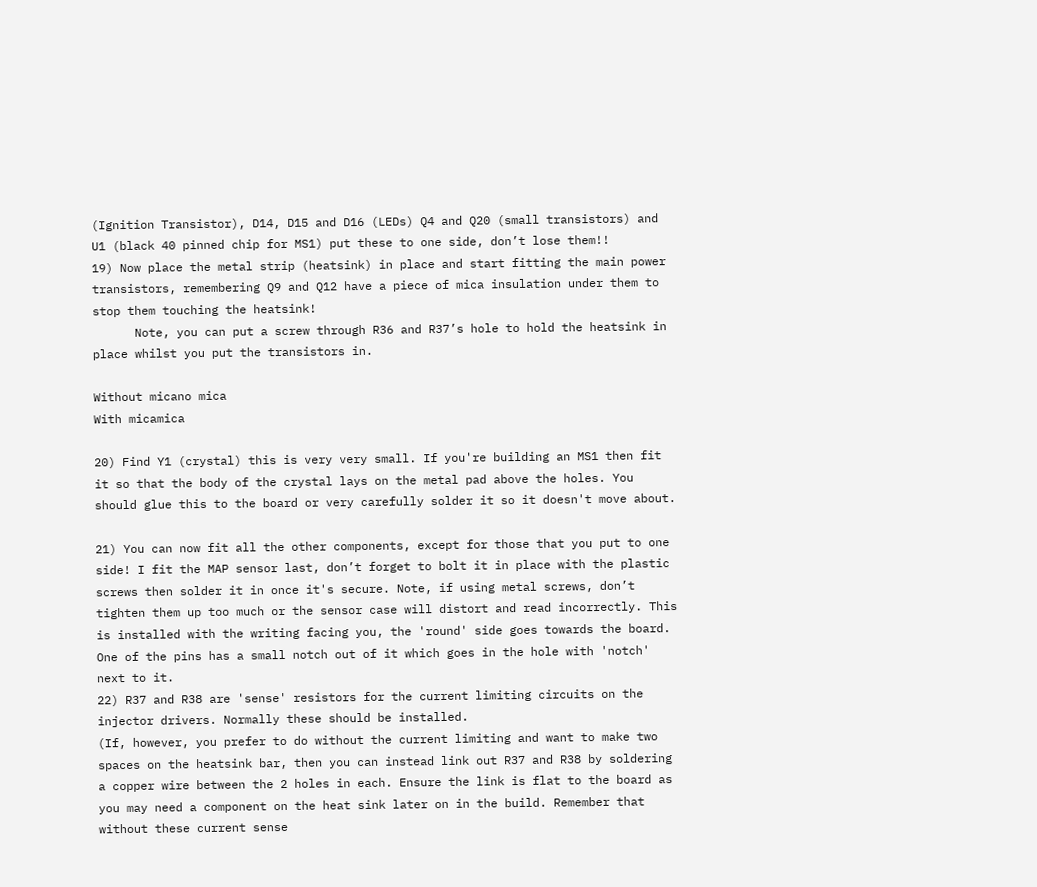(Ignition Transistor), D14, D15 and D16 (LEDs) Q4 and Q20 (small transistors) and U1 (black 40 pinned chip for MS1) put these to one side, don’t lose them!!
19) Now place the metal strip (heatsink) in place and start fitting the main power transistors, remembering Q9 and Q12 have a piece of mica insulation under them to stop them touching the heatsink!
      Note, you can put a screw through R36 and R37’s hole to hold the heatsink in place whilst you put the transistors in.

Without micano mica
With micamica

20) Find Y1 (crystal) this is very very small. If you're building an MS1 then fit it so that the body of the crystal lays on the metal pad above the holes. You should glue this to the board or very carefully solder it so it doesn't move about.

21) You can now fit all the other components, except for those that you put to one side! I fit the MAP sensor last, don’t forget to bolt it in place with the plastic screws then solder it in once it's secure. Note, if using metal screws, don’t tighten them up too much or the sensor case will distort and read incorrectly. This is installed with the writing facing you, the 'round' side goes towards the board. One of the pins has a small notch out of it which goes in the hole with 'notch' next to it.
22) R37 and R38 are 'sense' resistors for the current limiting circuits on the injector drivers. Normally these should be installed.
(If, however, you prefer to do without the current limiting and want to make two spaces on the heatsink bar, then you can instead link out R37 and R38 by soldering a copper wire between the 2 holes in each. Ensure the link is flat to the board as you may need a component on the heat sink later on in the build. Remember that without these current sense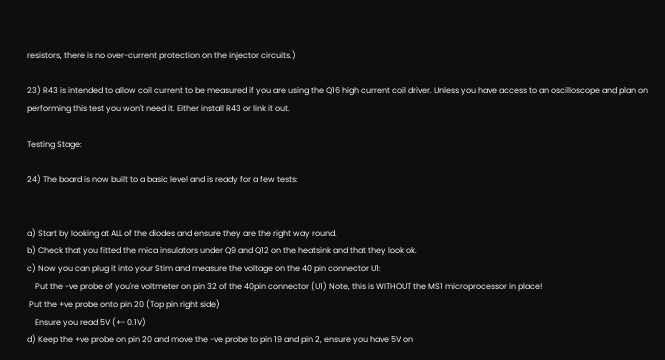resistors, there is no over-current protection on the injector circuits.)

23) R43 is intended to allow coil current to be measured if you are using the Q16 high current coil driver. Unless you have access to an oscilloscope and plan on performing this test you won't need it. Either install R43 or link it out.

Testing Stage:

24) The board is now built to a basic level and is ready for a few tests:


a) Start by looking at ALL of the diodes and ensure they are the right way round.
b) Check that you fitted the mica insulators under Q9 and Q12 on the heatsink and that they look ok.
c) Now you can plug it into your Stim and measure the voltage on the 40 pin connector U1:
    Put the -ve probe of you're voltmeter on pin 32 of the 40pin connector (U1) Note, this is WITHOUT the MS1 microprocessor in place!
 Put the +ve probe onto pin 20 (Top pin right side)
    Ensure you read 5V (+- 0.1V)
d) Keep the +ve probe on pin 20 and move the -ve probe to pin 19 and pin 2, ensure you have 5V on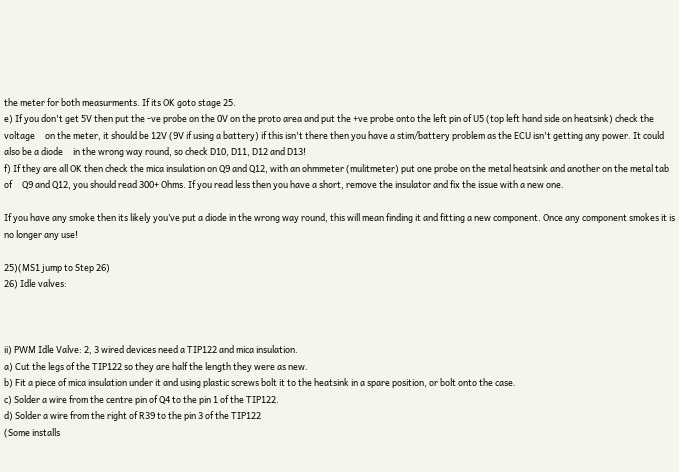the meter for both measurments. If its OK goto stage 25.
e) If you don't get 5V then put the -ve probe on the 0V on the proto area and put the +ve probe onto the left pin of U5 (top left hand side on heatsink) check the voltage     on the meter, it should be 12V (9V if using a battery) if this isn't there then you have a stim/battery problem as the ECU isn't getting any power. It could also be a diode     in the wrong way round, so check D10, D11, D12 and D13!
f) If they are all OK then check the mica insulation on Q9 and Q12, with an ohmmeter (mulitmeter) put one probe on the metal heatsink and another on the metal tab of     Q9 and Q12, you should read 300+ Ohms. If you read less then you have a short, remove the insulator and fix the issue with a new one.

If you have any smoke then its likely you’ve put a diode in the wrong way round, this will mean finding it and fitting a new component. Once any component smokes it is no longer any use!

25)(MS1 jump to Step 26)
26) Idle valves:



ii) PWM Idle Valve: 2, 3 wired devices need a TIP122 and mica insulation.
a) Cut the legs of the TIP122 so they are half the length they were as new.
b) Fit a piece of mica insulation under it and using plastic screws bolt it to the heatsink in a spare position, or bolt onto the case.
c) Solder a wire from the centre pin of Q4 to the pin 1 of the TIP122.
d) Solder a wire from the right of R39 to the pin 3 of the TIP122
(Some installs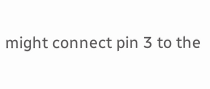might connect pin 3 to the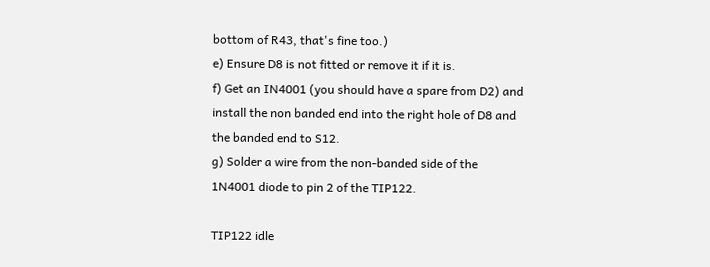bottom of R43, that's fine too.)
e) Ensure D8 is not fitted or remove it if it is.
f) Get an IN4001 (you should have a spare from D2) and install the non banded end into the right hole of D8 and the banded end to S12.
g) Solder a wire from the non-banded side of the 1N4001 diode to pin 2 of the TIP122.

TIP122 idle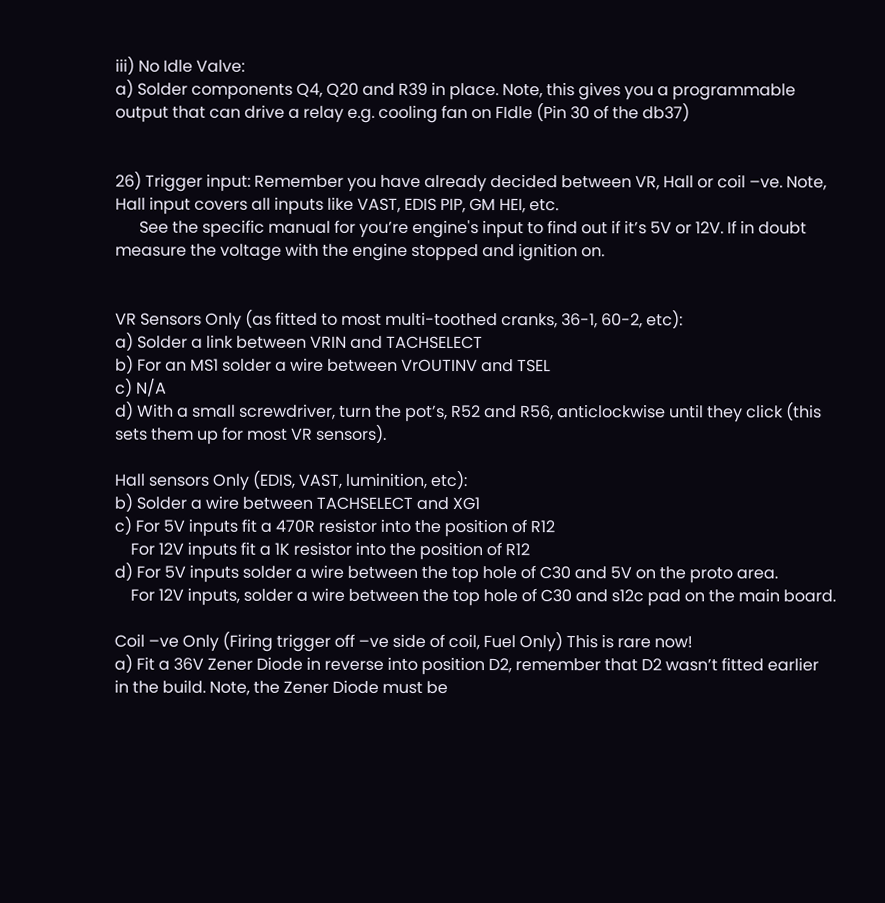iii) No Idle Valve:
a) Solder components Q4, Q20 and R39 in place. Note, this gives you a programmable output that can drive a relay e.g. cooling fan on FIdle (Pin 30 of the db37)


26) Trigger input: Remember you have already decided between VR, Hall or coil –ve. Note, Hall input covers all inputs like VAST, EDIS PIP, GM HEI, etc.
      See the specific manual for you’re engine's input to find out if it’s 5V or 12V. If in doubt measure the voltage with the engine stopped and ignition on.


VR Sensors Only (as fitted to most multi-toothed cranks, 36-1, 60-2, etc):
a) Solder a link between VRIN and TACHSELECT
b) For an MS1 solder a wire between VrOUTINV and TSEL
c) N/A
d) With a small screwdriver, turn the pot’s, R52 and R56, anticlockwise until they click (this sets them up for most VR sensors).

Hall sensors Only (EDIS, VAST, luminition, etc):
b) Solder a wire between TACHSELECT and XG1
c) For 5V inputs fit a 470R resistor into the position of R12
    For 12V inputs fit a 1K resistor into the position of R12
d) For 5V inputs solder a wire between the top hole of C30 and 5V on the proto area.
    For 12V inputs, solder a wire between the top hole of C30 and s12c pad on the main board.

Coil –ve Only (Firing trigger off –ve side of coil, Fuel Only) This is rare now!
a) Fit a 36V Zener Diode in reverse into position D2, remember that D2 wasn’t fitted earlier in the build. Note, the Zener Diode must be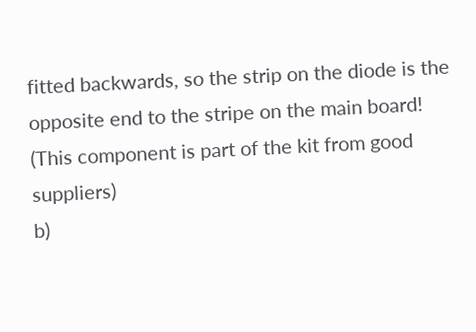fitted backwards, so the strip on the diode is the opposite end to the stripe on the main board! (This component is part of the kit from good suppliers)
b)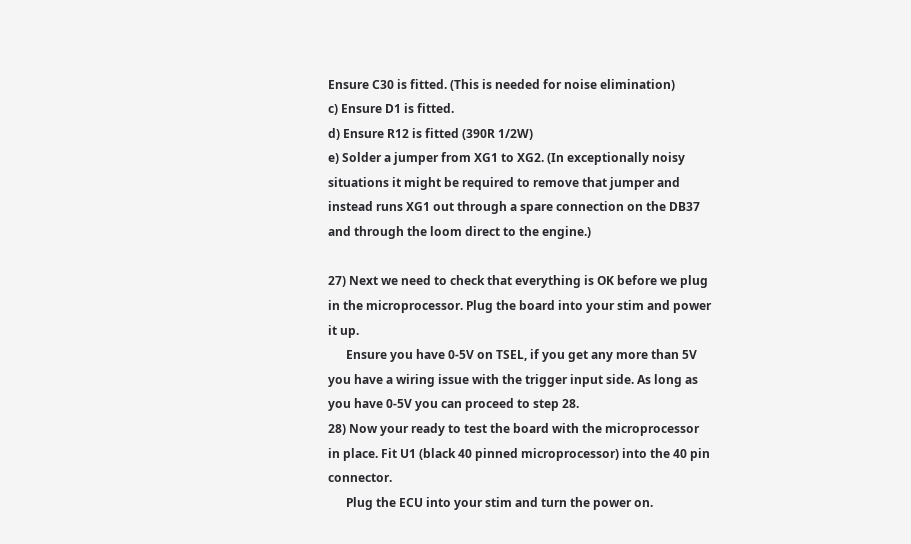Ensure C30 is fitted. (This is needed for noise elimination)
c) Ensure D1 is fitted.
d) Ensure R12 is fitted (390R 1/2W)
e) Solder a jumper from XG1 to XG2. (In exceptionally noisy situations it might be required to remove that jumper and instead runs XG1 out through a spare connection on the DB37 and through the loom direct to the engine.)

27) Next we need to check that everything is OK before we plug in the microprocessor. Plug the board into your stim and power it up.
      Ensure you have 0-5V on TSEL, if you get any more than 5V you have a wiring issue with the trigger input side. As long as you have 0-5V you can proceed to step 28.
28) Now your ready to test the board with the microprocessor in place. Fit U1 (black 40 pinned microprocessor) into the 40 pin connector.
      Plug the ECU into your stim and turn the power on.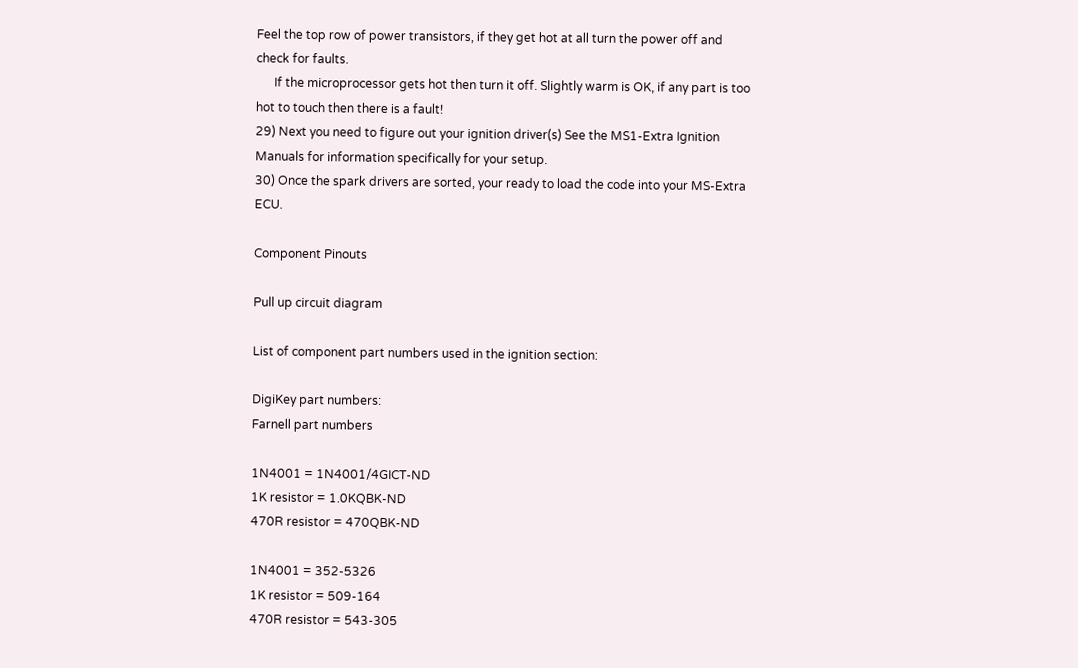Feel the top row of power transistors, if they get hot at all turn the power off and check for faults.
      If the microprocessor gets hot then turn it off. Slightly warm is OK, if any part is too hot to touch then there is a fault!
29) Next you need to figure out your ignition driver(s) See the MS1-Extra Ignition Manuals for information specifically for your setup.
30) Once the spark drivers are sorted, your ready to load the code into your MS-Extra ECU.

Component Pinouts

Pull up circuit diagram

List of component part numbers used in the ignition section:

DigiKey part numbers:
Farnell part numbers

1N4001 = 1N4001/4GICT-ND
1K resistor = 1.0KQBK-ND
470R resistor = 470QBK-ND

1N4001 = 352-5326
1K resistor = 509-164
470R resistor = 543-305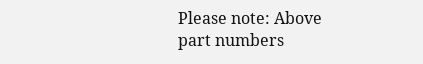Please note: Above part numbers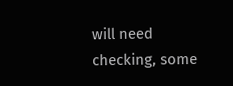will need checking, some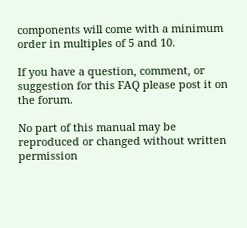components will come with a minimum order in multiples of 5 and 10.

If you have a question, comment, or suggestion for this FAQ please post it on the forum.

No part of this manual may be reproduced or changed without written permission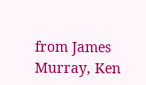from James Murray, Ken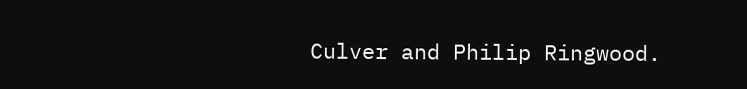Culver and Philip Ringwood.